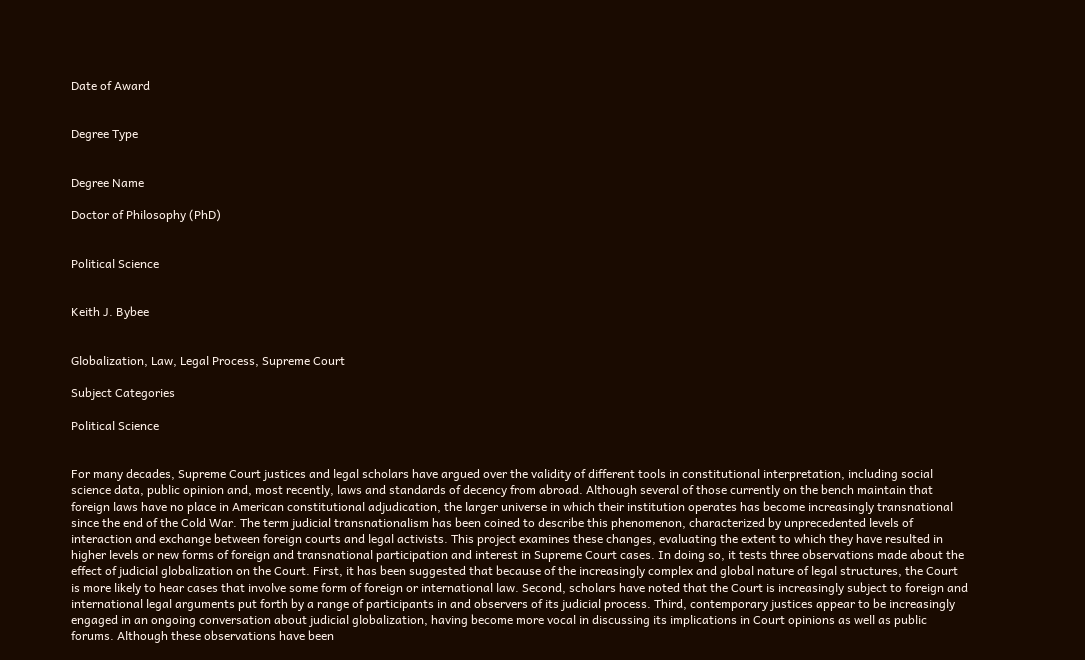Date of Award


Degree Type


Degree Name

Doctor of Philosophy (PhD)


Political Science


Keith J. Bybee


Globalization, Law, Legal Process, Supreme Court

Subject Categories

Political Science


For many decades, Supreme Court justices and legal scholars have argued over the validity of different tools in constitutional interpretation, including social science data, public opinion and, most recently, laws and standards of decency from abroad. Although several of those currently on the bench maintain that foreign laws have no place in American constitutional adjudication, the larger universe in which their institution operates has become increasingly transnational since the end of the Cold War. The term judicial transnationalism has been coined to describe this phenomenon, characterized by unprecedented levels of interaction and exchange between foreign courts and legal activists. This project examines these changes, evaluating the extent to which they have resulted in higher levels or new forms of foreign and transnational participation and interest in Supreme Court cases. In doing so, it tests three observations made about the effect of judicial globalization on the Court. First, it has been suggested that because of the increasingly complex and global nature of legal structures, the Court is more likely to hear cases that involve some form of foreign or international law. Second, scholars have noted that the Court is increasingly subject to foreign and international legal arguments put forth by a range of participants in and observers of its judicial process. Third, contemporary justices appear to be increasingly engaged in an ongoing conversation about judicial globalization, having become more vocal in discussing its implications in Court opinions as well as public forums. Although these observations have been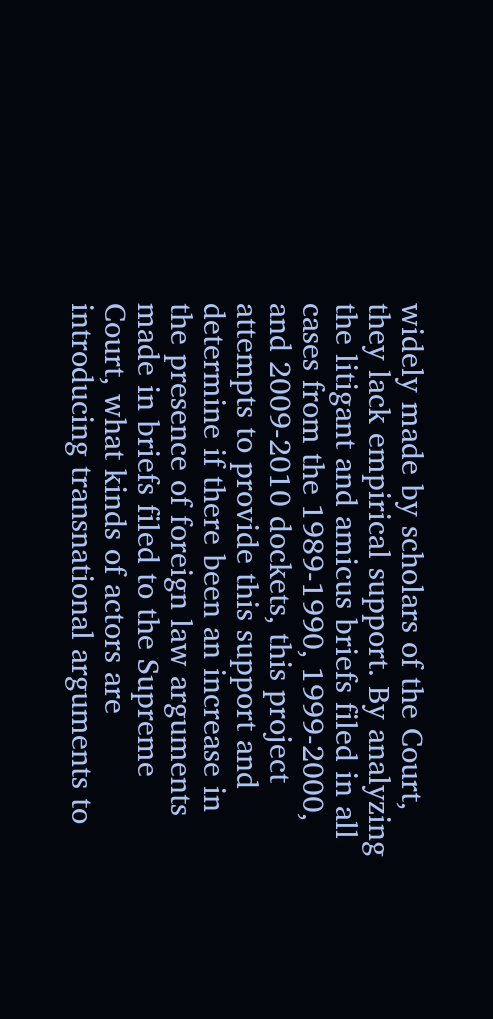widely made by scholars of the Court, they lack empirical support. By analyzing the litigant and amicus briefs filed in all cases from the 1989-1990, 1999-2000, and 2009-2010 dockets, this project attempts to provide this support and determine if there been an increase in the presence of foreign law arguments made in briefs filed to the Supreme Court, what kinds of actors are introducing transnational arguments to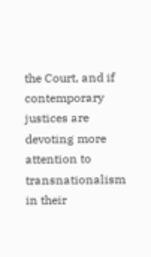the Court, and if contemporary justices are devoting more attention to transnationalism in their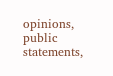opinions, public statements,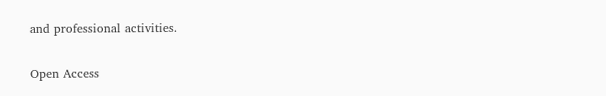and professional activities.


Open Access